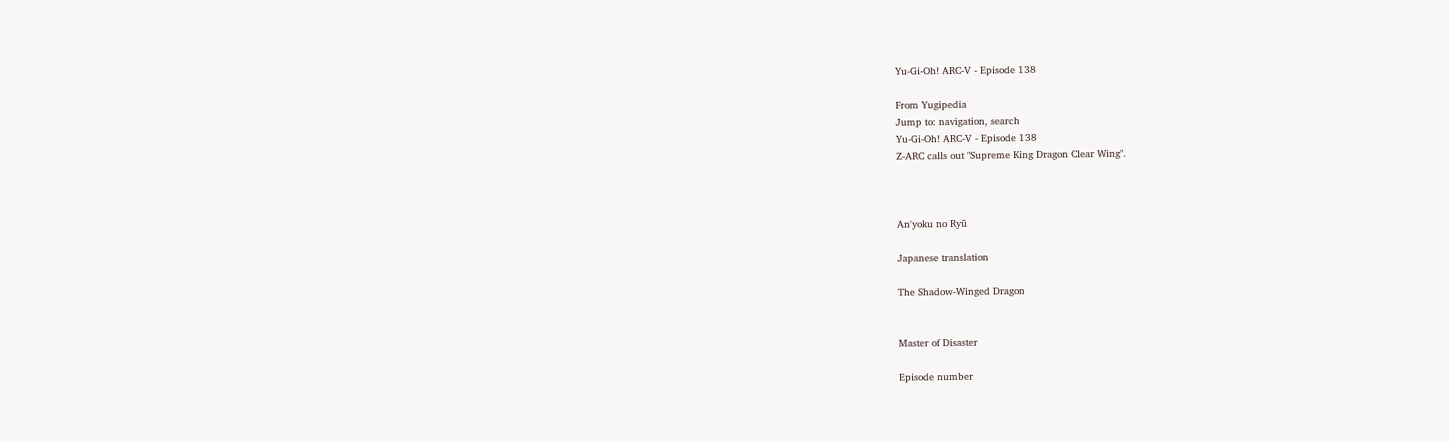Yu-Gi-Oh! ARC-V - Episode 138

From Yugipedia
Jump to: navigation, search
Yu-Gi-Oh! ARC-V - Episode 138
Z-ARC calls out "Supreme King Dragon Clear Wing".



An'yoku no Ryū

Japanese translation

The Shadow-Winged Dragon


Master of Disaster

Episode number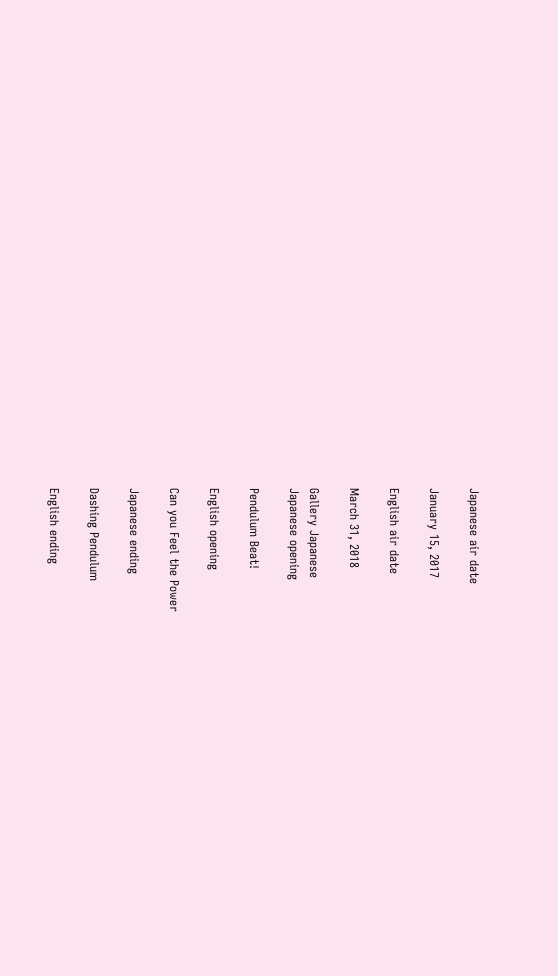Japanese air date

January 15, 2017

English air date

March 31, 2018

Gallery Japanese
Japanese opening

Pendulum Beat!

English opening

Can you Feel the Power

Japanese ending

Dashing Pendulum

English ending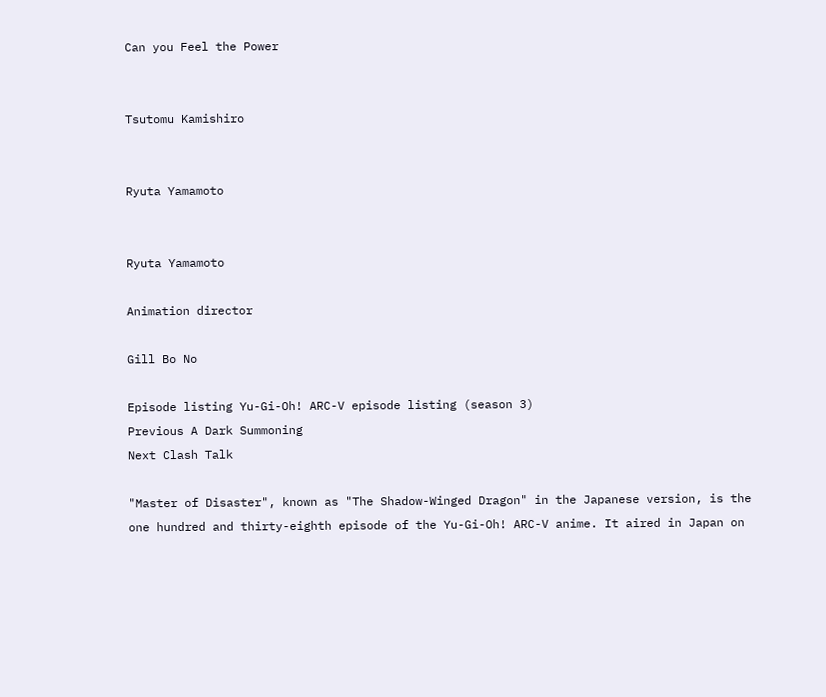Can you Feel the Power


Tsutomu Kamishiro


Ryuta Yamamoto


Ryuta Yamamoto

Animation director

Gill Bo No

Episode listing Yu-Gi-Oh! ARC-V episode listing (season 3)
Previous A Dark Summoning
Next Clash Talk

"Master of Disaster", known as "The Shadow-Winged Dragon" in the Japanese version, is the one hundred and thirty-eighth episode of the Yu-Gi-Oh! ARC-V anime. It aired in Japan on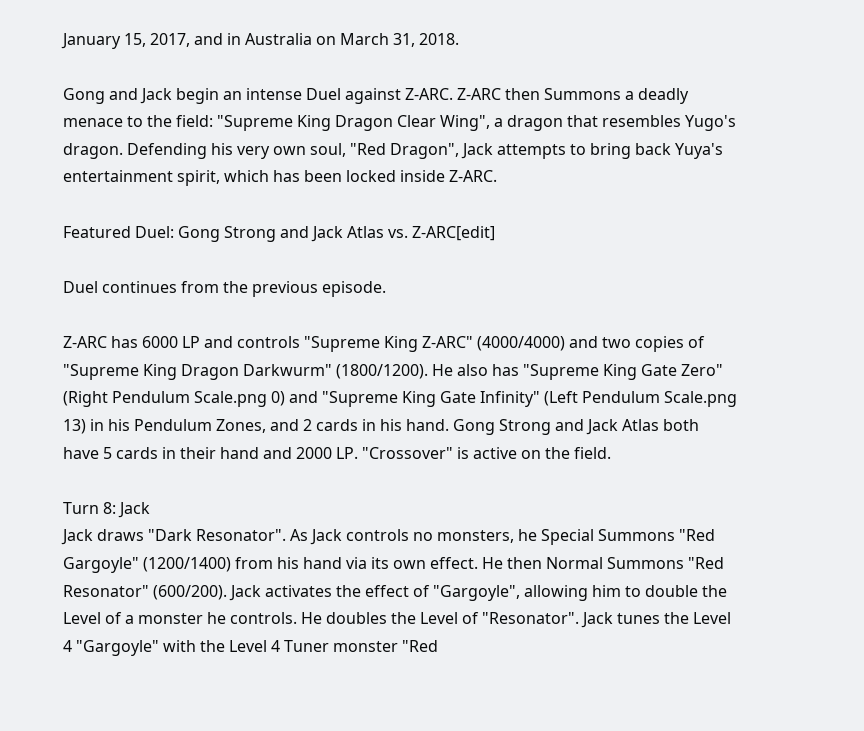January 15, 2017, and in Australia on March 31, 2018.

Gong and Jack begin an intense Duel against Z-ARC. Z-ARC then Summons a deadly menace to the field: "Supreme King Dragon Clear Wing", a dragon that resembles Yugo's dragon. Defending his very own soul, "Red Dragon", Jack attempts to bring back Yuya's entertainment spirit, which has been locked inside Z-ARC.

Featured Duel: Gong Strong and Jack Atlas vs. Z-ARC[edit]

Duel continues from the previous episode.

Z-ARC has 6000 LP and controls "Supreme King Z-ARC" (4000/4000) and two copies of "Supreme King Dragon Darkwurm" (1800/1200). He also has "Supreme King Gate Zero" (Right Pendulum Scale.png 0) and "Supreme King Gate Infinity" (Left Pendulum Scale.png 13) in his Pendulum Zones, and 2 cards in his hand. Gong Strong and Jack Atlas both have 5 cards in their hand and 2000 LP. "Crossover" is active on the field.

Turn 8: Jack
Jack draws "Dark Resonator". As Jack controls no monsters, he Special Summons "Red Gargoyle" (1200/1400) from his hand via its own effect. He then Normal Summons "Red Resonator" (600/200). Jack activates the effect of "Gargoyle", allowing him to double the Level of a monster he controls. He doubles the Level of "Resonator". Jack tunes the Level 4 "Gargoyle" with the Level 4 Tuner monster "Red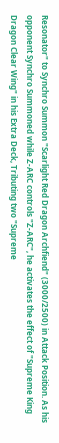Resonator" to Synchro Summon "Scarlight Red Dragon Archfiend" (3000/2500) in Attack Position. As his opponent Synchro Summoned while Z-ARC controls "Z-ARC", he activates the effect of "Supreme King Dragon Clear Wing" in his Extra Deck, Tributing two "Supreme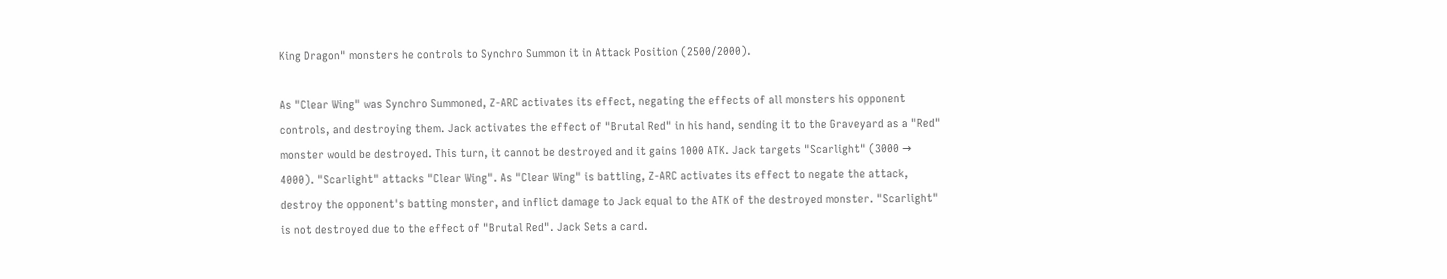King Dragon" monsters he controls to Synchro Summon it in Attack Position (2500/2000).

As "Clear Wing" was Synchro Summoned, Z-ARC activates its effect, negating the effects of all monsters his opponent controls, and destroying them. Jack activates the effect of "Brutal Red" in his hand, sending it to the Graveyard as a "Red" monster would be destroyed. This turn, it cannot be destroyed and it gains 1000 ATK. Jack targets "Scarlight" (3000 → 4000). "Scarlight" attacks "Clear Wing". As "Clear Wing" is battling, Z-ARC activates its effect to negate the attack, destroy the opponent's batting monster, and inflict damage to Jack equal to the ATK of the destroyed monster. "Scarlight" is not destroyed due to the effect of "Brutal Red". Jack Sets a card.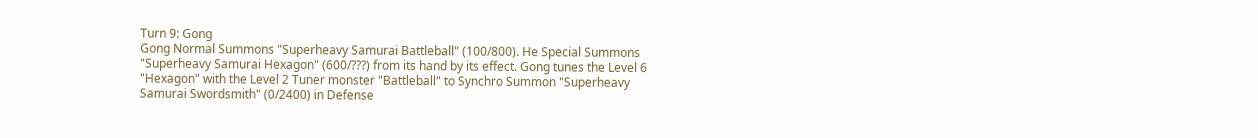Turn 9: Gong
Gong Normal Summons "Superheavy Samurai Battleball" (100/800). He Special Summons "Superheavy Samurai Hexagon" (600/???) from its hand by its effect. Gong tunes the Level 6 "Hexagon" with the Level 2 Tuner monster "Battleball" to Synchro Summon "Superheavy Samurai Swordsmith" (0/2400) in Defense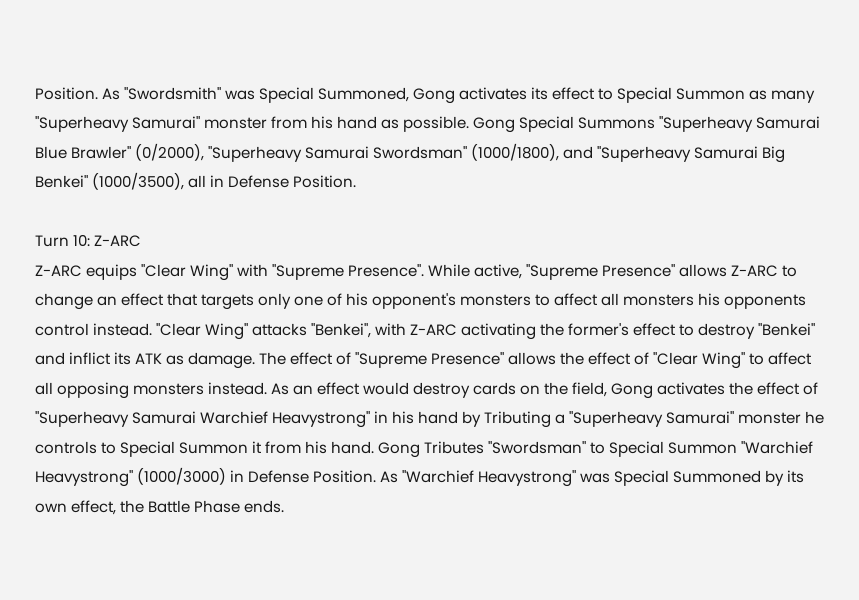Position. As "Swordsmith" was Special Summoned, Gong activates its effect to Special Summon as many "Superheavy Samurai" monster from his hand as possible. Gong Special Summons "Superheavy Samurai Blue Brawler" (0/2000), "Superheavy Samurai Swordsman" (1000/1800), and "Superheavy Samurai Big Benkei" (1000/3500), all in Defense Position.

Turn 10: Z-ARC
Z-ARC equips "Clear Wing" with "Supreme Presence". While active, "Supreme Presence" allows Z-ARC to change an effect that targets only one of his opponent's monsters to affect all monsters his opponents control instead. "Clear Wing" attacks "Benkei", with Z-ARC activating the former's effect to destroy "Benkei" and inflict its ATK as damage. The effect of "Supreme Presence" allows the effect of "Clear Wing" to affect all opposing monsters instead. As an effect would destroy cards on the field, Gong activates the effect of "Superheavy Samurai Warchief Heavystrong" in his hand by Tributing a "Superheavy Samurai" monster he controls to Special Summon it from his hand. Gong Tributes "Swordsman" to Special Summon "Warchief Heavystrong" (1000/3000) in Defense Position. As "Warchief Heavystrong" was Special Summoned by its own effect, the Battle Phase ends.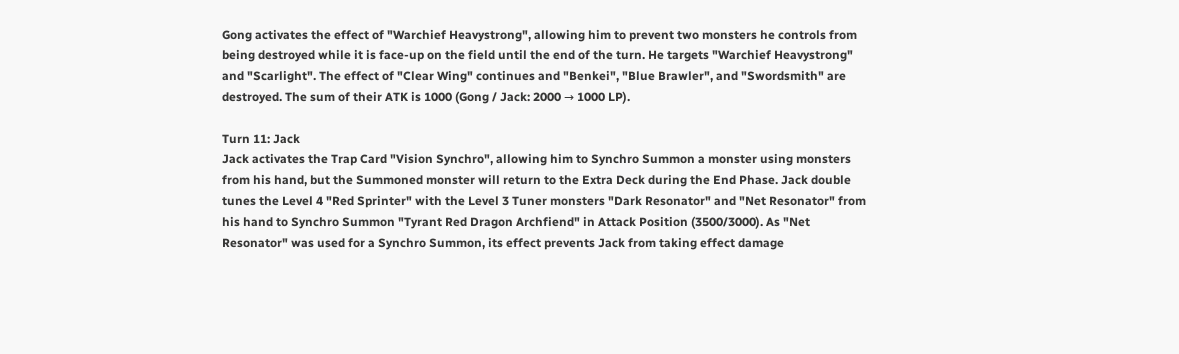Gong activates the effect of "Warchief Heavystrong", allowing him to prevent two monsters he controls from being destroyed while it is face-up on the field until the end of the turn. He targets "Warchief Heavystrong" and "Scarlight". The effect of "Clear Wing" continues and "Benkei", "Blue Brawler", and "Swordsmith" are destroyed. The sum of their ATK is 1000 (Gong / Jack: 2000 → 1000 LP).

Turn 11: Jack
Jack activates the Trap Card "Vision Synchro", allowing him to Synchro Summon a monster using monsters from his hand, but the Summoned monster will return to the Extra Deck during the End Phase. Jack double tunes the Level 4 "Red Sprinter" with the Level 3 Tuner monsters "Dark Resonator" and "Net Resonator" from his hand to Synchro Summon "Tyrant Red Dragon Archfiend" in Attack Position (3500/3000). As "Net Resonator" was used for a Synchro Summon, its effect prevents Jack from taking effect damage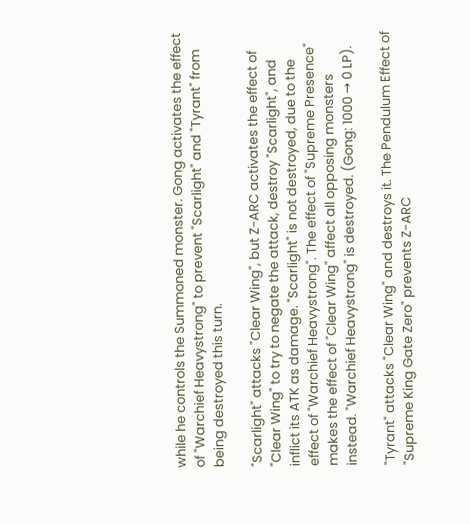while he controls the Summoned monster. Gong activates the effect of "Warchief Heavystrong" to prevent "Scarlight" and "Tyrant" from being destroyed this turn.

"Scarlight" attacks "Clear Wing", but Z-ARC activates the effect of "Clear Wing" to try to negate the attack, destroy "Scarlight", and inflict its ATK as damage. "Scarlight" is not destroyed, due to the effect of "Warchief Heavystrong". The effect of "Supreme Presence" makes the effect of "Clear Wing" affect all opposing monsters instead. "Warchief Heavystrong" is destroyed. (Gong: 1000 → 0 LP).

"Tyrant" attacks "Clear Wing" and destroys it. The Pendulum Effect of "Supreme King Gate Zero" prevents Z-ARC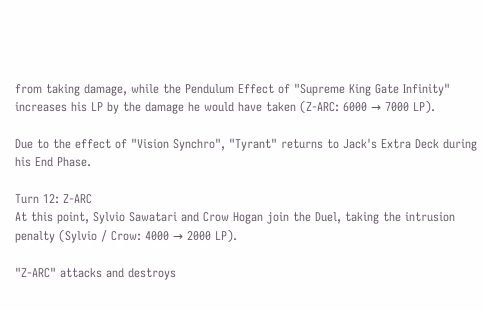from taking damage, while the Pendulum Effect of "Supreme King Gate Infinity" increases his LP by the damage he would have taken (Z-ARC: 6000 → 7000 LP).

Due to the effect of "Vision Synchro", "Tyrant" returns to Jack's Extra Deck during his End Phase.

Turn 12: Z-ARC
At this point, Sylvio Sawatari and Crow Hogan join the Duel, taking the intrusion penalty (Sylvio / Crow: 4000 → 2000 LP).

"Z-ARC" attacks and destroys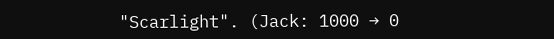"Scarlight". (Jack: 1000 → 0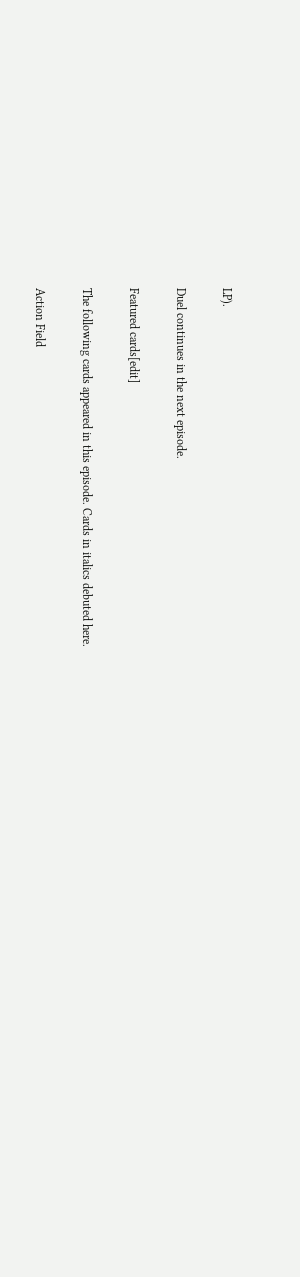LP).

Duel continues in the next episode.

Featured cards[edit]

The following cards appeared in this episode. Cards in italics debuted here.

Action Field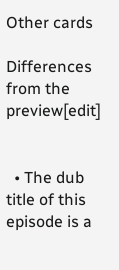Other cards

Differences from the preview[edit]


  • The dub title of this episode is a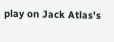play on Jack Atlas's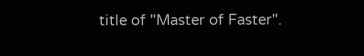title of "Master of Faster".